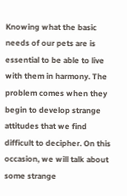Knowing what the basic needs of our pets are is essential to be able to live with them in harmony. The problem comes when they begin to develop strange attitudes that we find difficult to decipher. On this occasion, we will talk about some strange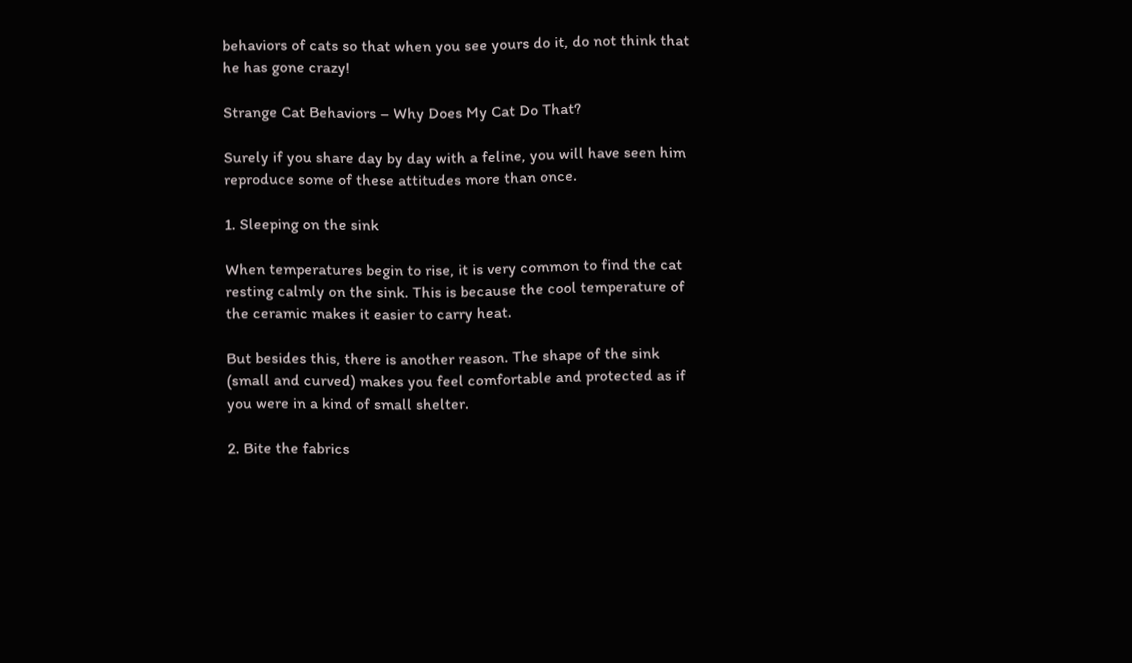behaviors of cats so that when you see yours do it, do not think that he has gone crazy!

Strange Cat Behaviors – Why Does My Cat Do That?

Surely if you share day by day with a feline, you will have seen him reproduce some of these attitudes more than once.

1. Sleeping on the sink

When temperatures begin to rise, it is very common to find the cat resting calmly on the sink. This is because the cool temperature of the ceramic makes it easier to carry heat.

But besides this, there is another reason. The shape of the sink (small and curved) makes you feel comfortable and protected as if you were in a kind of small shelter.

2. Bite the fabrics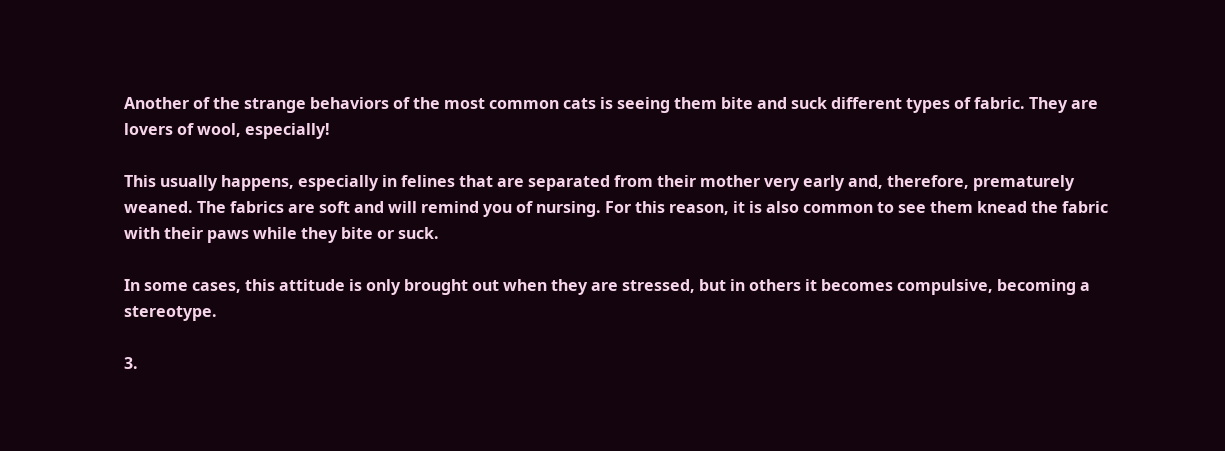Another of the strange behaviors of the most common cats is seeing them bite and suck different types of fabric. They are lovers of wool, especially!

This usually happens, especially in felines that are separated from their mother very early and, therefore, prematurely weaned. The fabrics are soft and will remind you of nursing. For this reason, it is also common to see them knead the fabric with their paws while they bite or suck.

In some cases, this attitude is only brought out when they are stressed, but in others it becomes compulsive, becoming a stereotype.

3.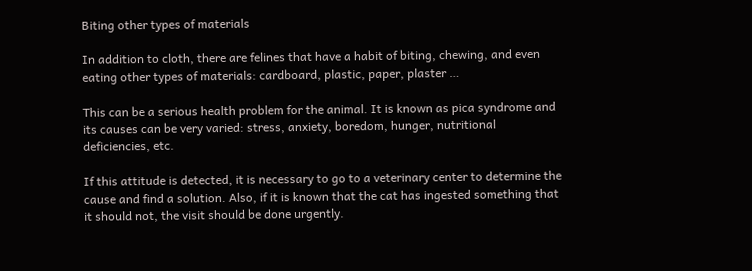Biting other types of materials

In addition to cloth, there are felines that have a habit of biting, chewing, and even eating other types of materials: cardboard, plastic, paper, plaster …

This can be a serious health problem for the animal. It is known as pica syndrome and its causes can be very varied: stress, anxiety, boredom, hunger, nutritional deficiencies, etc.

If this attitude is detected, it is necessary to go to a veterinary center to determine the cause and find a solution. Also, if it is known that the cat has ingested something that it should not, the visit should be done urgently.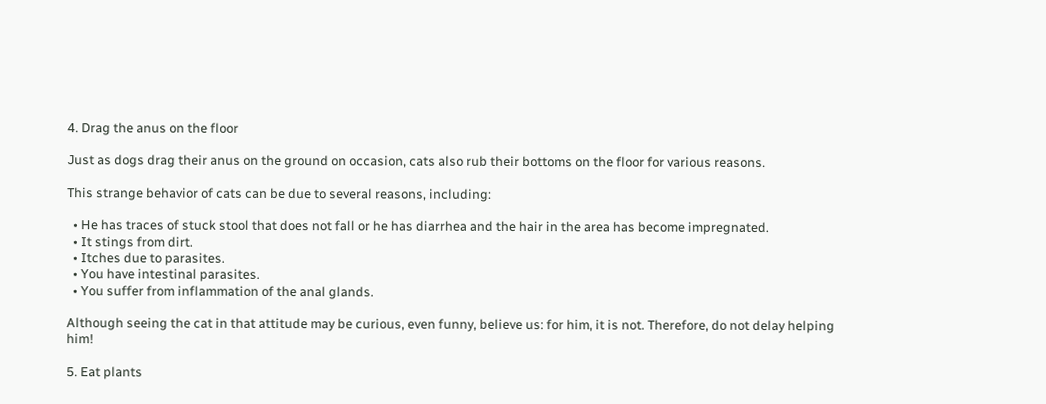4. Drag the anus on the floor

Just as dogs drag their anus on the ground on occasion, cats also rub their bottoms on the floor for various reasons.

This strange behavior of cats can be due to several reasons, including:

  • He has traces of stuck stool that does not fall or he has diarrhea and the hair in the area has become impregnated.
  • It stings from dirt.
  • Itches due to parasites.
  • You have intestinal parasites.
  • You suffer from inflammation of the anal glands.

Although seeing the cat in that attitude may be curious, even funny, believe us: for him, it is not. Therefore, do not delay helping him!

5. Eat plants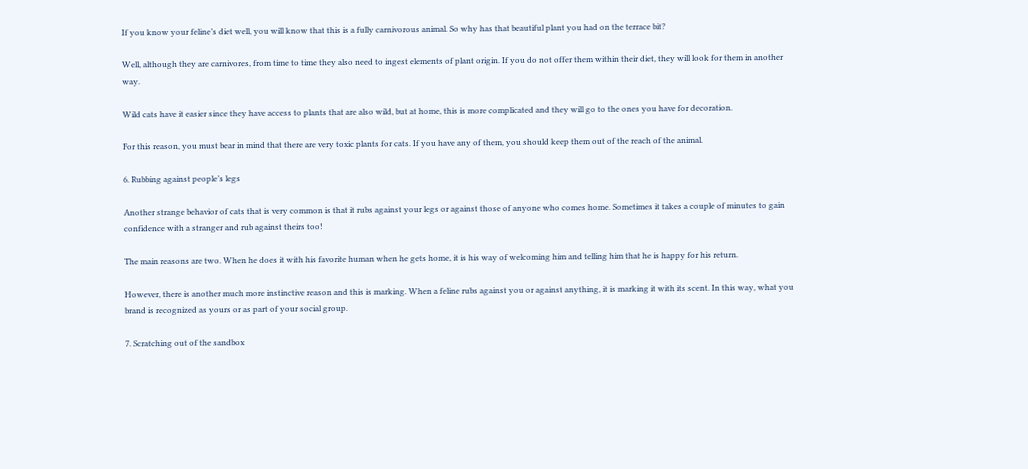If you know your feline’s diet well, you will know that this is a fully carnivorous animal. So why has that beautiful plant you had on the terrace bit?

Well, although they are carnivores, from time to time they also need to ingest elements of plant origin. If you do not offer them within their diet, they will look for them in another way.

Wild cats have it easier since they have access to plants that are also wild, but at home, this is more complicated and they will go to the ones you have for decoration.

For this reason, you must bear in mind that there are very toxic plants for cats. If you have any of them, you should keep them out of the reach of the animal.

6. Rubbing against people’s legs

Another strange behavior of cats that is very common is that it rubs against your legs or against those of anyone who comes home. Sometimes it takes a couple of minutes to gain confidence with a stranger and rub against theirs too!

The main reasons are two. When he does it with his favorite human when he gets home, it is his way of welcoming him and telling him that he is happy for his return.

However, there is another much more instinctive reason and this is marking. When a feline rubs against you or against anything, it is marking it with its scent. In this way, what you brand is recognized as yours or as part of your social group.

7. Scratching out of the sandbox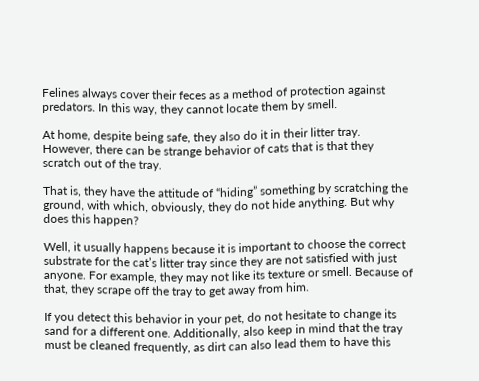Felines always cover their feces as a method of protection against predators. In this way, they cannot locate them by smell.

At home, despite being safe, they also do it in their litter tray. However, there can be strange behavior of cats that is that they scratch out of the tray.

That is, they have the attitude of “hiding” something by scratching the ground, with which, obviously, they do not hide anything. But why does this happen?

Well, it usually happens because it is important to choose the correct substrate for the cat’s litter tray since they are not satisfied with just anyone. For example, they may not like its texture or smell. Because of that, they scrape off the tray to get away from him.

If you detect this behavior in your pet, do not hesitate to change its sand for a different one. Additionally, also keep in mind that the tray must be cleaned frequently, as dirt can also lead them to have this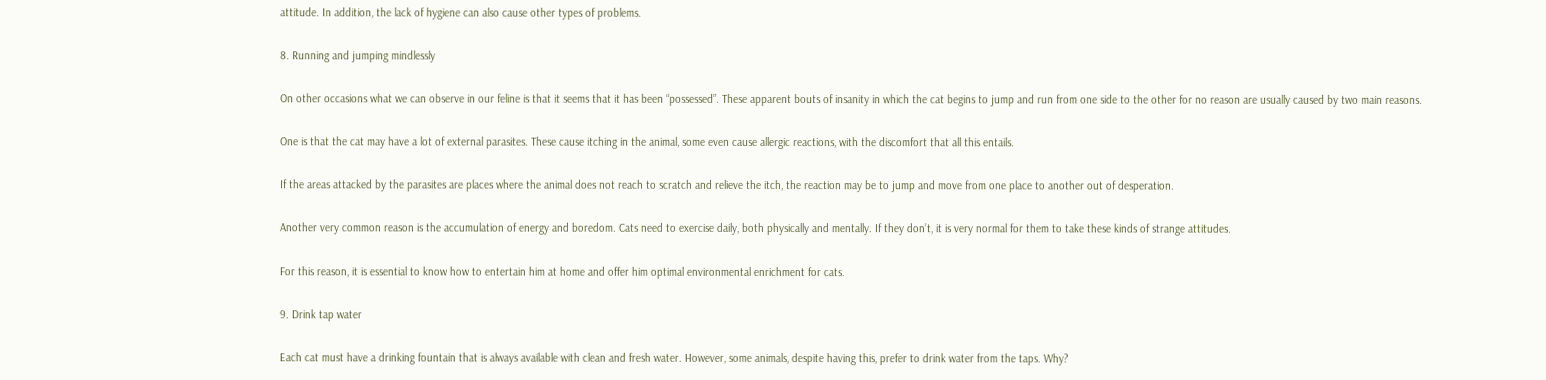attitude. In addition, the lack of hygiene can also cause other types of problems.

8. Running and jumping mindlessly

On other occasions what we can observe in our feline is that it seems that it has been “possessed”. These apparent bouts of insanity in which the cat begins to jump and run from one side to the other for no reason are usually caused by two main reasons.

One is that the cat may have a lot of external parasites. These cause itching in the animal, some even cause allergic reactions, with the discomfort that all this entails.

If the areas attacked by the parasites are places where the animal does not reach to scratch and relieve the itch, the reaction may be to jump and move from one place to another out of desperation.

Another very common reason is the accumulation of energy and boredom. Cats need to exercise daily, both physically and mentally. If they don’t, it is very normal for them to take these kinds of strange attitudes.

For this reason, it is essential to know how to entertain him at home and offer him optimal environmental enrichment for cats.

9. Drink tap water

Each cat must have a drinking fountain that is always available with clean and fresh water. However, some animals, despite having this, prefer to drink water from the taps. Why?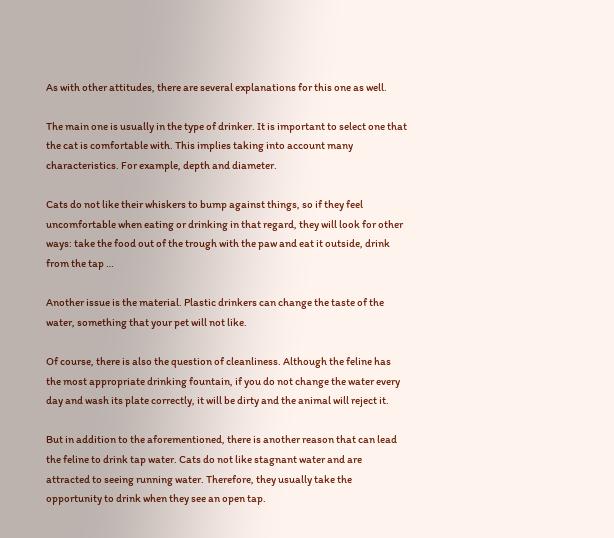As with other attitudes, there are several explanations for this one as well.

The main one is usually in the type of drinker. It is important to select one that the cat is comfortable with. This implies taking into account many characteristics. For example, depth and diameter.

Cats do not like their whiskers to bump against things, so if they feel uncomfortable when eating or drinking in that regard, they will look for other ways: take the food out of the trough with the paw and eat it outside, drink from the tap …

Another issue is the material. Plastic drinkers can change the taste of the water, something that your pet will not like.

Of course, there is also the question of cleanliness. Although the feline has the most appropriate drinking fountain, if you do not change the water every day and wash its plate correctly, it will be dirty and the animal will reject it.

But in addition to the aforementioned, there is another reason that can lead the feline to drink tap water. Cats do not like stagnant water and are attracted to seeing running water. Therefore, they usually take the opportunity to drink when they see an open tap.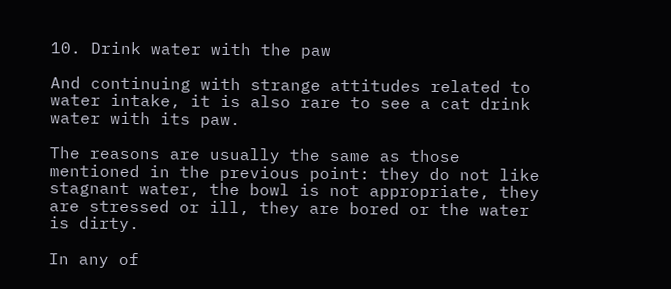10. Drink water with the paw

And continuing with strange attitudes related to water intake, it is also rare to see a cat drink water with its paw.

The reasons are usually the same as those mentioned in the previous point: they do not like stagnant water, the bowl is not appropriate, they are stressed or ill, they are bored or the water is dirty.

In any of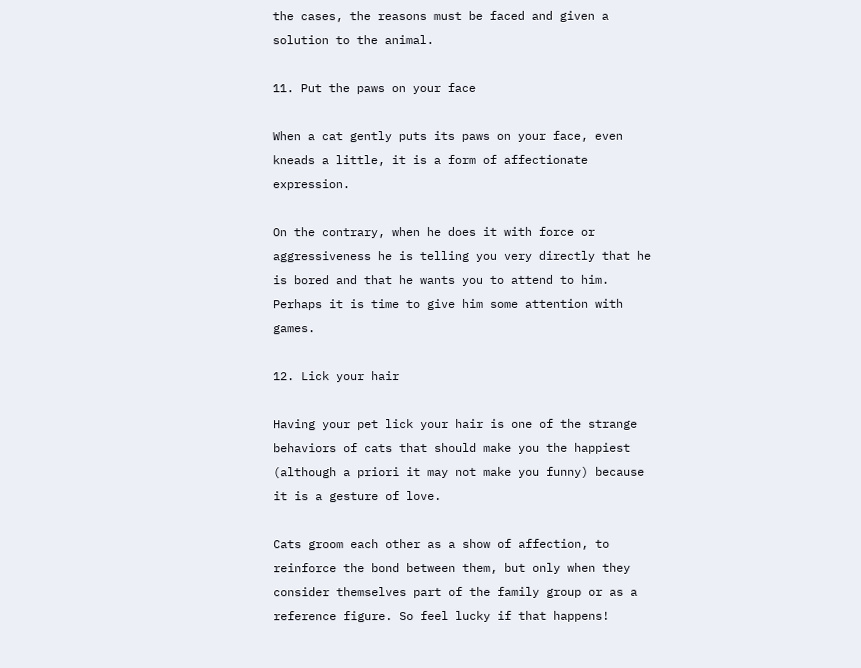the cases, the reasons must be faced and given a solution to the animal.

11. Put the paws on your face

When a cat gently puts its paws on your face, even kneads a little, it is a form of affectionate expression.

On the contrary, when he does it with force or aggressiveness he is telling you very directly that he is bored and that he wants you to attend to him. Perhaps it is time to give him some attention with games.

12. Lick your hair

Having your pet lick your hair is one of the strange behaviors of cats that should make you the happiest (although a priori it may not make you funny) because it is a gesture of love.

Cats groom each other as a show of affection, to reinforce the bond between them, but only when they consider themselves part of the family group or as a reference figure. So feel lucky if that happens!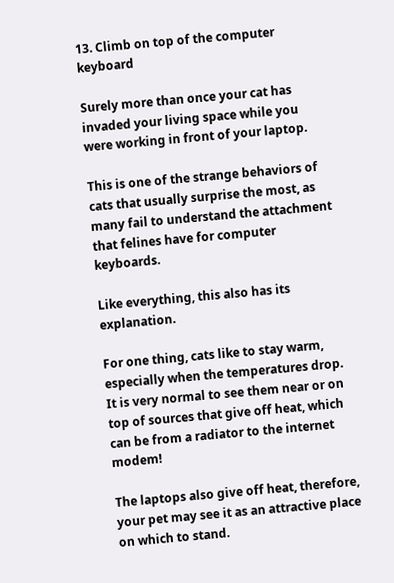13. Climb on top of the computer keyboard

Surely more than once your cat has invaded your living space while you were working in front of your laptop.

This is one of the strange behaviors of cats that usually surprise the most, as many fail to understand the attachment that felines have for computer keyboards.

Like everything, this also has its explanation.

For one thing, cats like to stay warm, especially when the temperatures drop. It is very normal to see them near or on top of sources that give off heat, which can be from a radiator to the internet modem!

The laptops also give off heat, therefore, your pet may see it as an attractive place on which to stand.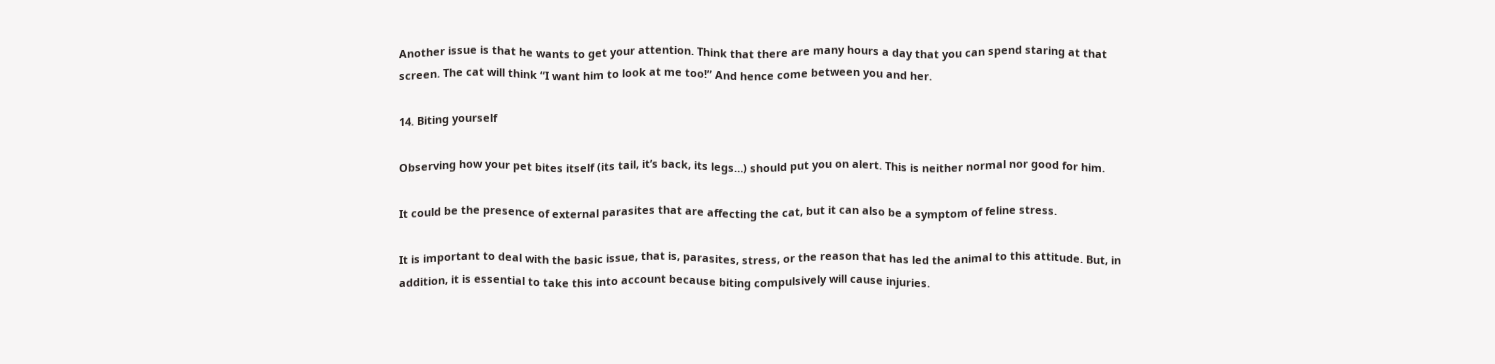Another issue is that he wants to get your attention. Think that there are many hours a day that you can spend staring at that screen. The cat will think “I want him to look at me too!” And hence come between you and her.

14. Biting yourself

Observing how your pet bites itself (its tail, it’s back, its legs…) should put you on alert. This is neither normal nor good for him.

It could be the presence of external parasites that are affecting the cat, but it can also be a symptom of feline stress.

It is important to deal with the basic issue, that is, parasites, stress, or the reason that has led the animal to this attitude. But, in addition, it is essential to take this into account because biting compulsively will cause injuries.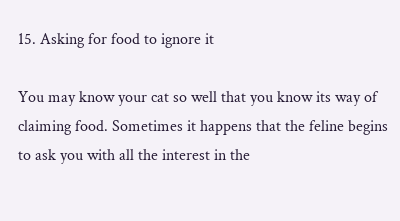15. Asking for food to ignore it

You may know your cat so well that you know its way of claiming food. Sometimes it happens that the feline begins to ask you with all the interest in the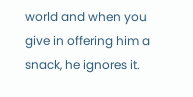world and when you give in offering him a snack, he ignores it.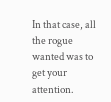In that case, all the rogue wanted was to get your attention.